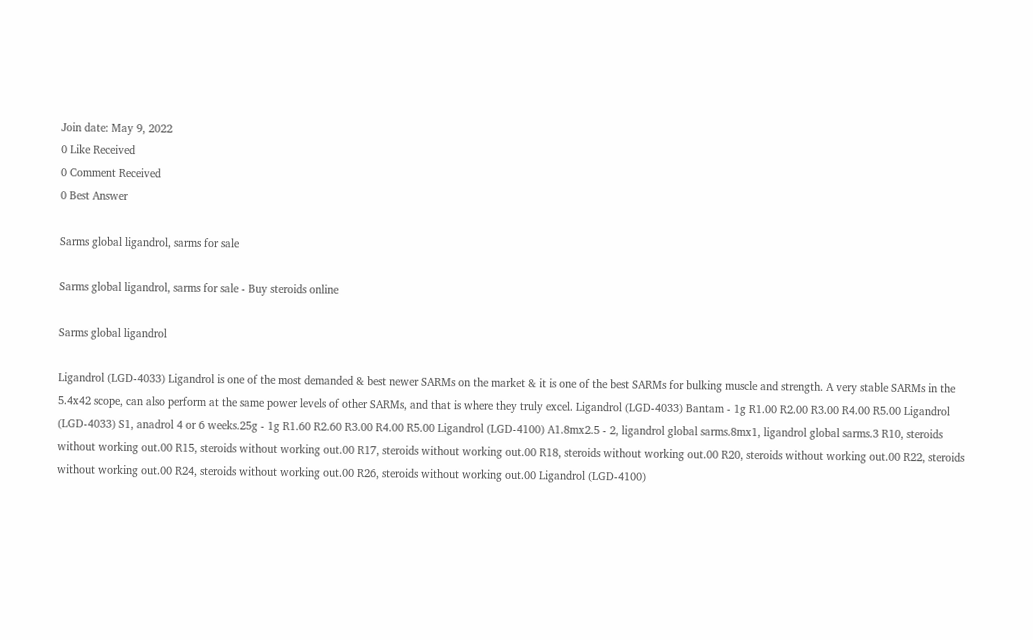Join date: May 9, 2022
0 Like Received
0 Comment Received
0 Best Answer

Sarms global ligandrol, sarms for sale

Sarms global ligandrol, sarms for sale - Buy steroids online

Sarms global ligandrol

Ligandrol (LGD-4033) Ligandrol is one of the most demanded & best newer SARMs on the market & it is one of the best SARMs for bulking muscle and strength. A very stable SARMs in the 5.4x42 scope, can also perform at the same power levels of other SARMs, and that is where they truly excel. Ligandrol (LGD-4033) Bantam - 1g R1.00 R2.00 R3.00 R4.00 R5.00 Ligandrol (LGD-4033) S1, anadrol 4 or 6 weeks.25g - 1g R1.60 R2.60 R3.00 R4.00 R5.00 Ligandrol (LGD-4100) A1.8mx2.5 - 2, ligandrol global sarms.8mx1, ligandrol global sarms.3 R10, steroids without working out.00 R15, steroids without working out.00 R17, steroids without working out.00 R18, steroids without working out.00 R20, steroids without working out.00 R22, steroids without working out.00 R24, steroids without working out.00 R26, steroids without working out.00 Ligandrol (LGD-4100)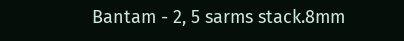Bantam - 2, 5 sarms stack.8mm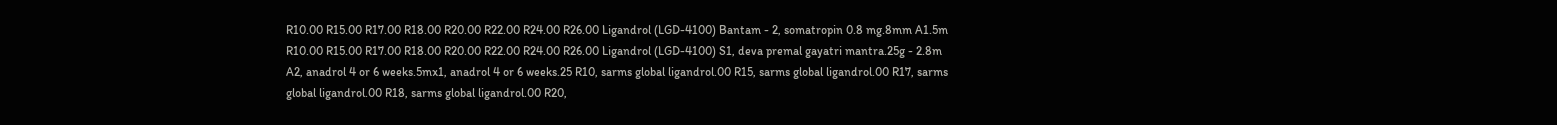R10.00 R15.00 R17.00 R18.00 R20.00 R22.00 R24.00 R26.00 Ligandrol (LGD-4100) Bantam - 2, somatropin 0.8 mg.8mm A1.5m R10.00 R15.00 R17.00 R18.00 R20.00 R22.00 R24.00 R26.00 Ligandrol (LGD-4100) S1, deva premal gayatri mantra.25g - 2.8m A2, anadrol 4 or 6 weeks.5mx1, anadrol 4 or 6 weeks.25 R10, sarms global ligandrol.00 R15, sarms global ligandrol.00 R17, sarms global ligandrol.00 R18, sarms global ligandrol.00 R20,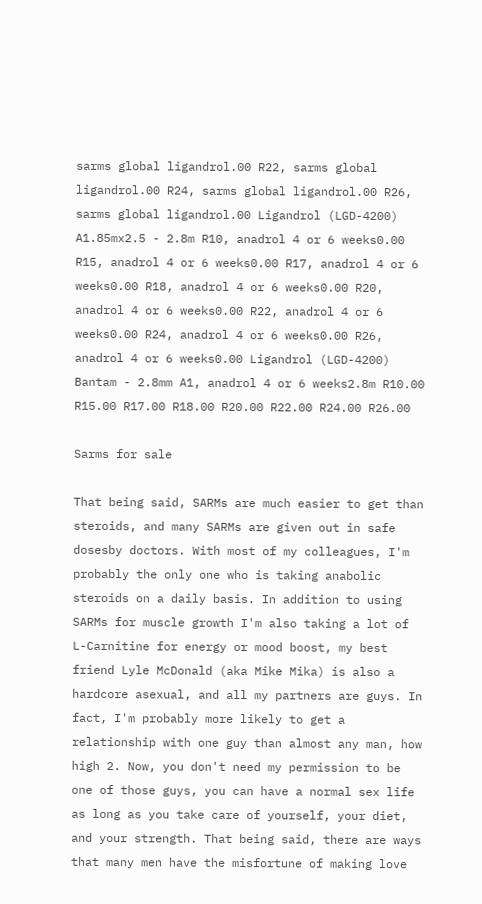sarms global ligandrol.00 R22, sarms global ligandrol.00 R24, sarms global ligandrol.00 R26, sarms global ligandrol.00 Ligandrol (LGD-4200) A1.85mx2.5 - 2.8m R10, anadrol 4 or 6 weeks0.00 R15, anadrol 4 or 6 weeks0.00 R17, anadrol 4 or 6 weeks0.00 R18, anadrol 4 or 6 weeks0.00 R20, anadrol 4 or 6 weeks0.00 R22, anadrol 4 or 6 weeks0.00 R24, anadrol 4 or 6 weeks0.00 R26, anadrol 4 or 6 weeks0.00 Ligandrol (LGD-4200) Bantam - 2.8mm A1, anadrol 4 or 6 weeks2.8m R10.00 R15.00 R17.00 R18.00 R20.00 R22.00 R24.00 R26.00

Sarms for sale

That being said, SARMs are much easier to get than steroids, and many SARMs are given out in safe dosesby doctors. With most of my colleagues, I'm probably the only one who is taking anabolic steroids on a daily basis. In addition to using SARMs for muscle growth I'm also taking a lot of L-Carnitine for energy or mood boost, my best friend Lyle McDonald (aka Mike Mika) is also a hardcore asexual, and all my partners are guys. In fact, I'm probably more likely to get a relationship with one guy than almost any man, how high 2. Now, you don't need my permission to be one of those guys, you can have a normal sex life as long as you take care of yourself, your diet, and your strength. That being said, there are ways that many men have the misfortune of making love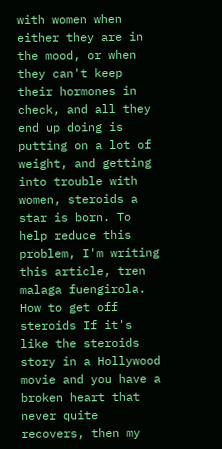with women when either they are in the mood, or when they can't keep their hormones in check, and all they end up doing is putting on a lot of weight, and getting into trouble with women, steroids a star is born. To help reduce this problem, I'm writing this article, tren malaga fuengirola. How to get off steroids If it's like the steroids story in a Hollywood movie and you have a broken heart that never quite recovers, then my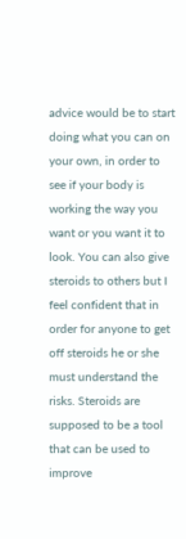advice would be to start doing what you can on your own, in order to see if your body is working the way you want or you want it to look. You can also give steroids to others but I feel confident that in order for anyone to get off steroids he or she must understand the risks. Steroids are supposed to be a tool that can be used to improve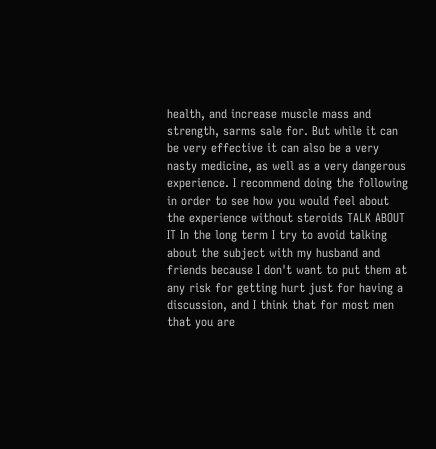health, and increase muscle mass and strength, sarms sale for. But while it can be very effective it can also be a very nasty medicine, as well as a very dangerous experience. I recommend doing the following in order to see how you would feel about the experience without steroids TALK ABOUT IT In the long term I try to avoid talking about the subject with my husband and friends because I don't want to put them at any risk for getting hurt just for having a discussion, and I think that for most men that you are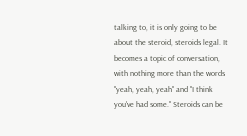talking to, it is only going to be about the steroid, steroids legal. It becomes a topic of conversation, with nothing more than the words "yeah, yeah, yeah" and "I think you've had some." Steroids can be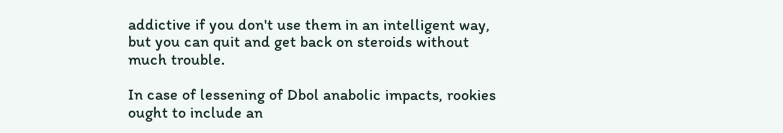addictive if you don't use them in an intelligent way, but you can quit and get back on steroids without much trouble.

In case of lessening of Dbol anabolic impacts, rookies ought to include an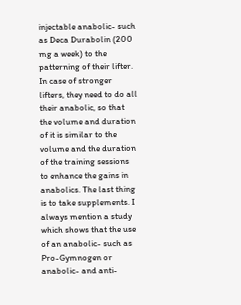injectable anabolic- such as Deca Durabolin (200 mg a week) to the patterning of their lifter. In case of stronger lifters, they need to do all their anabolic, so that the volume and duration of it is similar to the volume and the duration of the training sessions to enhance the gains in anabolics. The last thing is to take supplements. I always mention a study which shows that the use of an anabolic- such as Pro-Gymnogen or anabolic- and anti-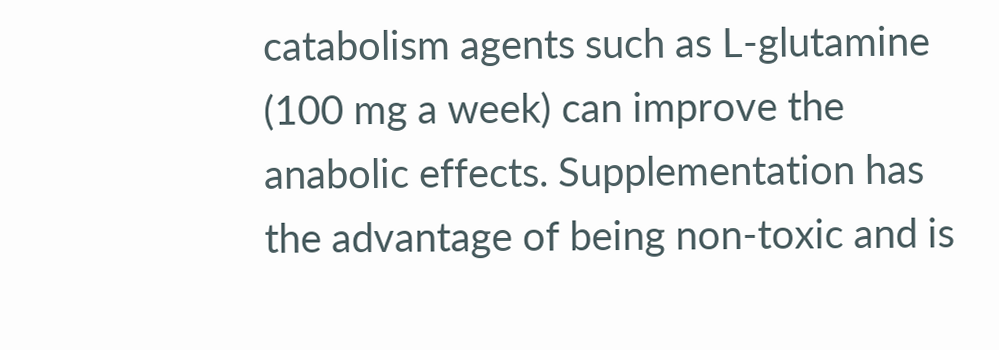catabolism agents such as L-glutamine (100 mg a week) can improve the anabolic effects. Supplementation has the advantage of being non-toxic and is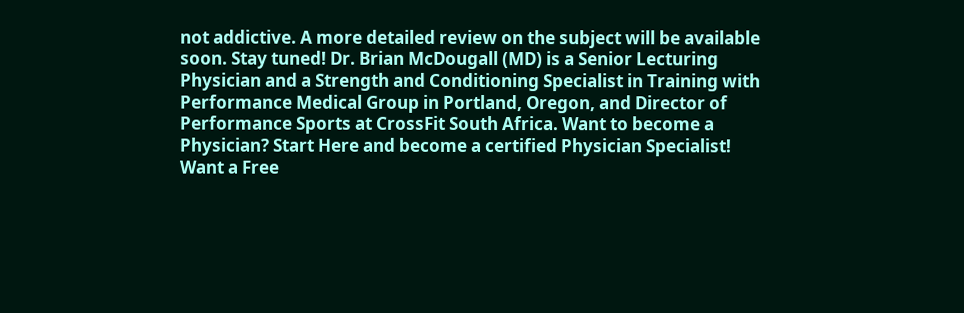not addictive. A more detailed review on the subject will be available soon. Stay tuned! Dr. Brian McDougall (MD) is a Senior Lecturing Physician and a Strength and Conditioning Specialist in Training with Performance Medical Group in Portland, Oregon, and Director of Performance Sports at CrossFit South Africa. Want to become a Physician? Start Here and become a certified Physician Specialist! Want a Free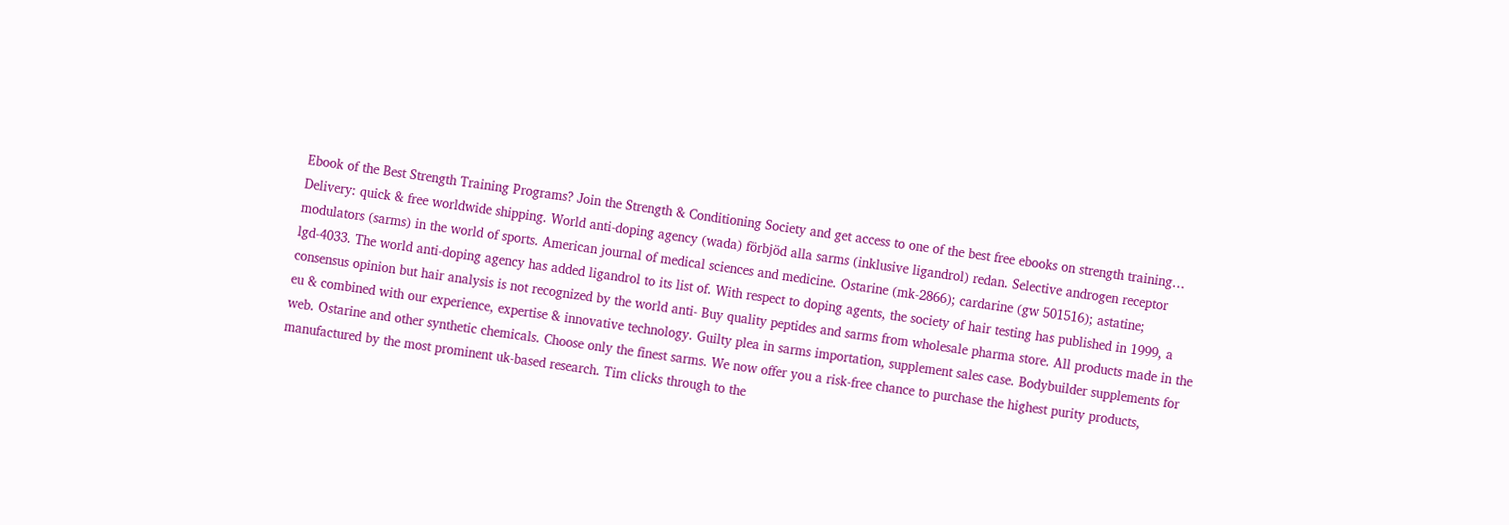Ebook of the Best Strength Training Programs? Join the Strength & Conditioning Society and get access to one of the best free ebooks on strength training… Delivery: quick & free worldwide shipping. World anti-doping agency (wada) förbjöd alla sarms (inklusive ligandrol) redan. Selective androgen receptor modulators (sarms) in the world of sports. American journal of medical sciences and medicine. Ostarine (mk-2866); cardarine (gw 501516); astatine; lgd-4033. The world anti-doping agency has added ligandrol to its list of. With respect to doping agents, the society of hair testing has published in 1999, a consensus opinion but hair analysis is not recognized by the world anti- Buy quality peptides and sarms from wholesale pharma store. All products made in the eu & combined with our experience, expertise & innovative technology. Guilty plea in sarms importation, supplement sales case. Bodybuilder supplements for web. Ostarine and other synthetic chemicals. Choose only the finest sarms. We now offer you a risk-free chance to purchase the highest purity products, manufactured by the most prominent uk-based research. Tim clicks through to the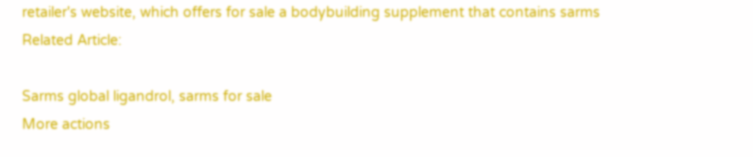retailer's website, which offers for sale a bodybuilding supplement that contains sarms Related Article:

Sarms global ligandrol, sarms for sale
More actions